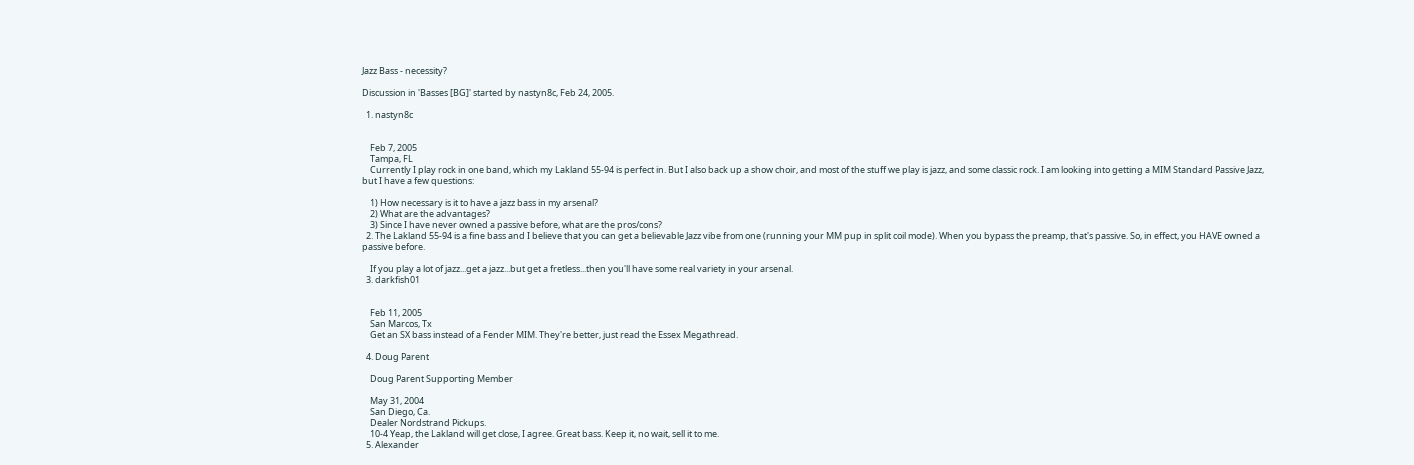Jazz Bass - necessity?

Discussion in 'Basses [BG]' started by nastyn8c, Feb 24, 2005.

  1. nastyn8c


    Feb 7, 2005
    Tampa, FL
    Currently I play rock in one band, which my Lakland 55-94 is perfect in. But I also back up a show choir, and most of the stuff we play is jazz, and some classic rock. I am looking into getting a MIM Standard Passive Jazz, but I have a few questions:

    1) How necessary is it to have a jazz bass in my arsenal?
    2) What are the advantages?
    3) Since I have never owned a passive before, what are the pros/cons?
  2. The Lakland 55-94 is a fine bass and I believe that you can get a believable Jazz vibe from one (running your MM pup in split coil mode). When you bypass the preamp, that's passive. So, in effect, you HAVE owned a passive before.

    If you play a lot of jazz...get a jazz...but get a fretless...then you'll have some real variety in your arsenal.
  3. darkfish01


    Feb 11, 2005
    San Marcos, Tx
    Get an SX bass instead of a Fender MIM. They're better, just read the Essex Megathread.

  4. Doug Parent

    Doug Parent Supporting Member

    May 31, 2004
    San Diego, Ca.
    Dealer Nordstrand Pickups.
    10-4 Yeap, the Lakland will get close, I agree. Great bass. Keep it, no wait, sell it to me.
  5. Alexander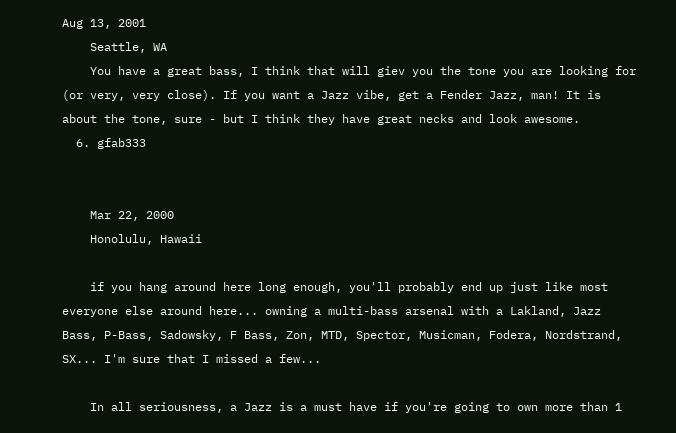Aug 13, 2001
    Seattle, WA
    You have a great bass, I think that will giev you the tone you are looking for (or very, very close). If you want a Jazz vibe, get a Fender Jazz, man! It is about the tone, sure - but I think they have great necks and look awesome.
  6. gfab333


    Mar 22, 2000
    Honolulu, Hawaii

    if you hang around here long enough, you'll probably end up just like most everyone else around here... owning a multi-bass arsenal with a Lakland, Jazz Bass, P-Bass, Sadowsky, F Bass, Zon, MTD, Spector, Musicman, Fodera, Nordstrand, SX... I'm sure that I missed a few...

    In all seriousness, a Jazz is a must have if you're going to own more than 1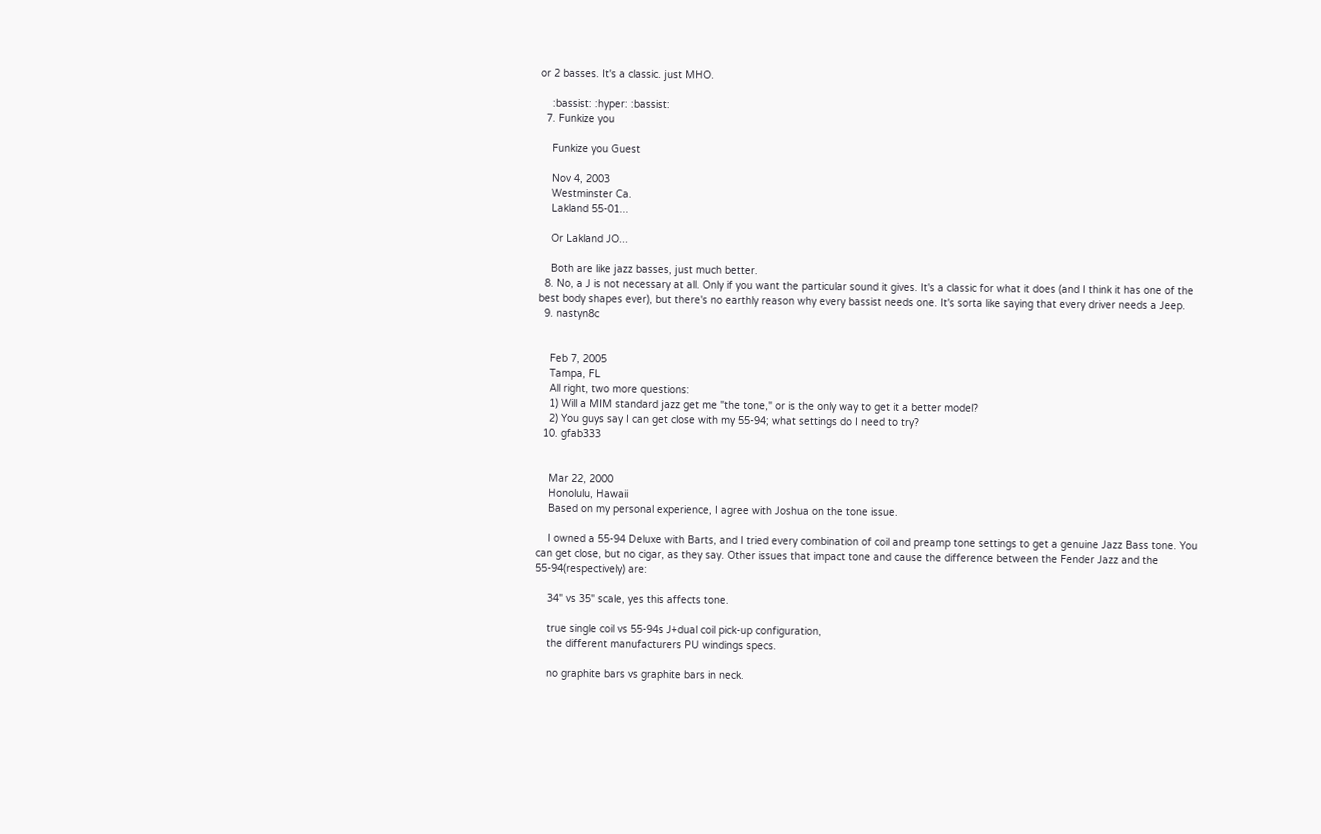or 2 basses. It's a classic. just MHO.

    :bassist: :hyper: :bassist:
  7. Funkize you

    Funkize you Guest

    Nov 4, 2003
    Westminster Ca.
    Lakland 55-01...

    Or Lakland JO...

    Both are like jazz basses, just much better.
  8. No, a J is not necessary at all. Only if you want the particular sound it gives. It's a classic for what it does (and I think it has one of the best body shapes ever), but there's no earthly reason why every bassist needs one. It's sorta like saying that every driver needs a Jeep.
  9. nastyn8c


    Feb 7, 2005
    Tampa, FL
    All right, two more questions:
    1) Will a MIM standard jazz get me "the tone," or is the only way to get it a better model?
    2) You guys say I can get close with my 55-94; what settings do I need to try?
  10. gfab333


    Mar 22, 2000
    Honolulu, Hawaii
    Based on my personal experience, I agree with Joshua on the tone issue.

    I owned a 55-94 Deluxe with Barts, and I tried every combination of coil and preamp tone settings to get a genuine Jazz Bass tone. You can get close, but no cigar, as they say. Other issues that impact tone and cause the difference between the Fender Jazz and the 55-94(respectively) are:

    34" vs 35" scale, yes this affects tone.

    true single coil vs 55-94s J+dual coil pick-up configuration,
    the different manufacturers PU windings specs.

    no graphite bars vs graphite bars in neck.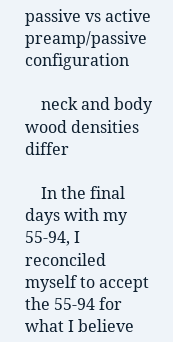passive vs active preamp/passive configuration

    neck and body wood densities differ

    In the final days with my 55-94, I reconciled myself to accept the 55-94 for what I believe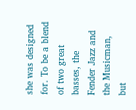she was designed for. To be a blend of two great basses, the Fender Jazz and the Musicman, but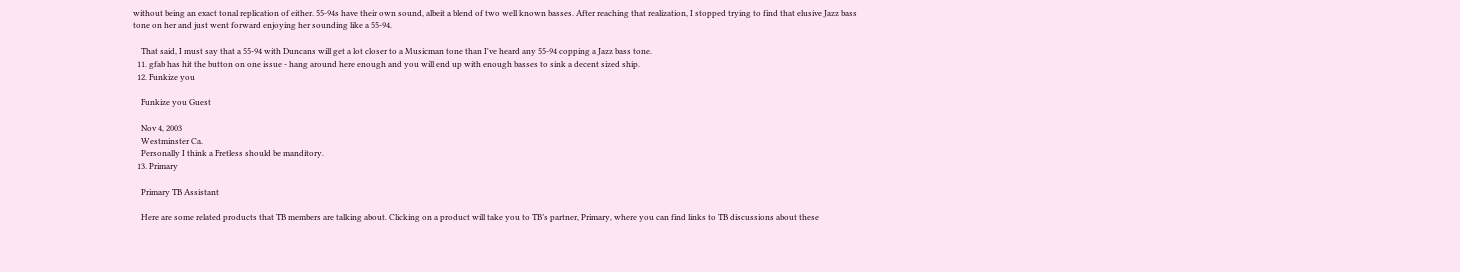without being an exact tonal replication of either. 55-94s have their own sound, albeit a blend of two well known basses. After reaching that realization, I stopped trying to find that elusive Jazz bass tone on her and just went forward enjoying her sounding like a 55-94.

    That said, I must say that a 55-94 with Duncans will get a lot closer to a Musicman tone than I've heard any 55-94 copping a Jazz bass tone.
  11. gfab has hit the button on one issue - hang around here enough and you will end up with enough basses to sink a decent sized ship.
  12. Funkize you

    Funkize you Guest

    Nov 4, 2003
    Westminster Ca.
    Personally I think a Fretless should be manditory.
  13. Primary

    Primary TB Assistant

    Here are some related products that TB members are talking about. Clicking on a product will take you to TB’s partner, Primary, where you can find links to TB discussions about these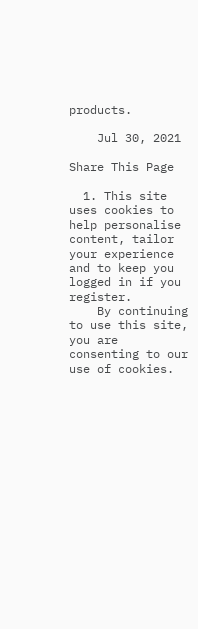products.

    Jul 30, 2021

Share This Page

  1. This site uses cookies to help personalise content, tailor your experience and to keep you logged in if you register.
    By continuing to use this site, you are consenting to our use of cookies.